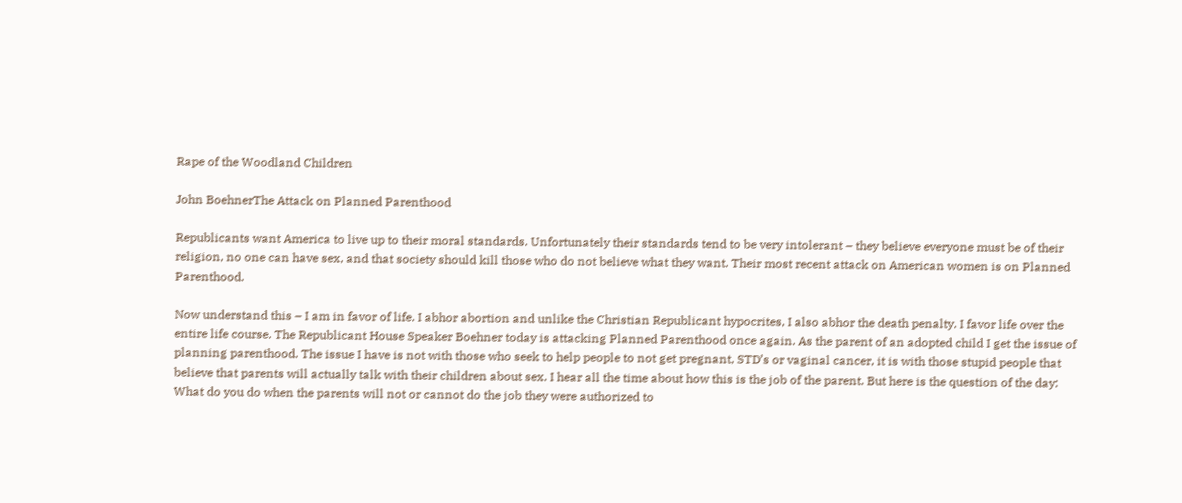Rape of the Woodland Children

John BoehnerThe Attack on Planned Parenthood

Republicants want America to live up to their moral standards. Unfortunately their standards tend to be very intolerant – they believe everyone must be of their religion, no one can have sex, and that society should kill those who do not believe what they want. Their most recent attack on American women is on Planned Parenthood.

Now understand this – I am in favor of life. I abhor abortion and unlike the Christian Republicant hypocrites, I also abhor the death penalty. I favor life over the entire life course. The Republicant House Speaker Boehner today is attacking Planned Parenthood once again. As the parent of an adopted child I get the issue of planning parenthood. The issue I have is not with those who seek to help people to not get pregnant, STD’s or vaginal cancer, it is with those stupid people that believe that parents will actually talk with their children about sex. I hear all the time about how this is the job of the parent. But here is the question of the day: What do you do when the parents will not or cannot do the job they were authorized to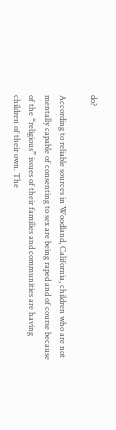do?

According to reliable sources in Woodland, California, children who are not mentally capable of consenting to sex are being raped and of course because of the “religious” issues of their families and communities are having children of their own. The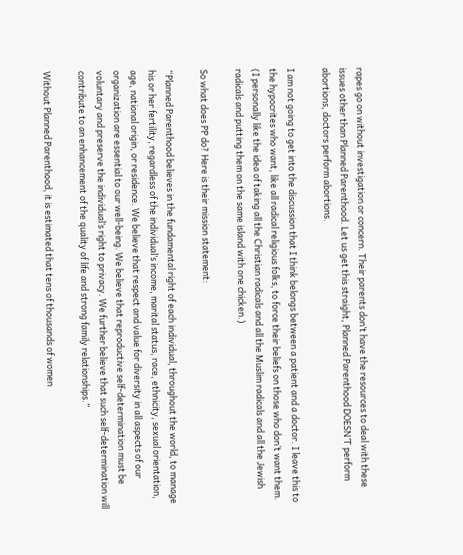rapes go on without investigation or concern. Their parents don’t have the resources to deal with these issues other than Planned Parenthood. Let us get this straight, Planned Parenthood DOESN’T perform abortions, doctors perform abortions.

I am not going to get into the discussion that I think belongs between a patient and a doctor. I leave this to the hypocrites who want, like all radical religious folks, to force their beliefs on those who don’t want them. (I personally like the idea of taking all the Christian radicals and all the Muslim radicals and all the Jewish radicals and putting them on the same island with one chicken.)

So what does PP do? Here is their mission statement:

“Planned Parenthood believes in the fundamental right of each individual, throughout the world, to manage his or her fertility, regardless of the individual’s income, marital status, race, ethnicity, sexual orientation, age, national origin, or residence. We believe that respect and value for diversity in all aspects of our organization are essential to our well-being. We believe that reproductive self-determination must be voluntary and preserve the individual’s right to privacy. We further believe that such self-determination will contribute to an enhancement of the quality of life and strong family relationships.”

Without Planned Parenthood, it is estimated that tens of thousands of women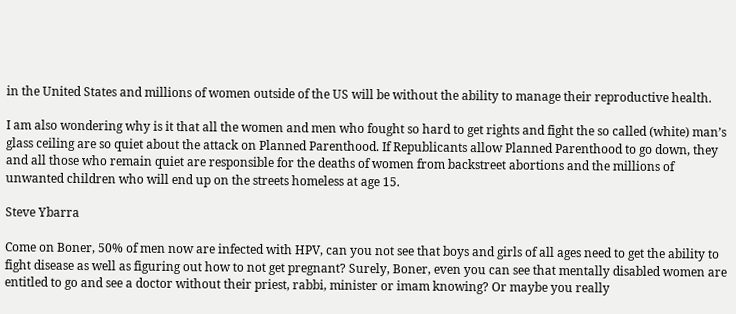in the United States and millions of women outside of the US will be without the ability to manage their reproductive health.

I am also wondering why is it that all the women and men who fought so hard to get rights and fight the so called (white) man’s glass ceiling are so quiet about the attack on Planned Parenthood. If Republicants allow Planned Parenthood to go down, they and all those who remain quiet are responsible for the deaths of women from backstreet abortions and the millions of unwanted children who will end up on the streets homeless at age 15.

Steve Ybarra

Come on Boner, 50% of men now are infected with HPV, can you not see that boys and girls of all ages need to get the ability to fight disease as well as figuring out how to not get pregnant? Surely, Boner, even you can see that mentally disabled women are entitled to go and see a doctor without their priest, rabbi, minister or imam knowing? Or maybe you really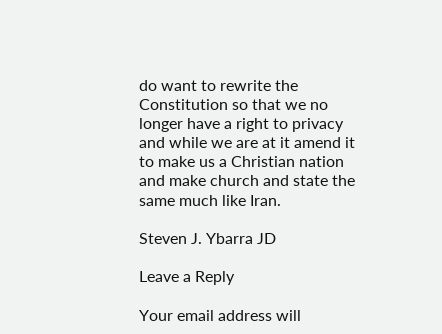do want to rewrite the Constitution so that we no longer have a right to privacy and while we are at it amend it to make us a Christian nation and make church and state the same much like Iran.

Steven J. Ybarra JD

Leave a Reply

Your email address will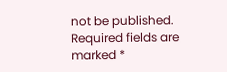not be published. Required fields are marked *